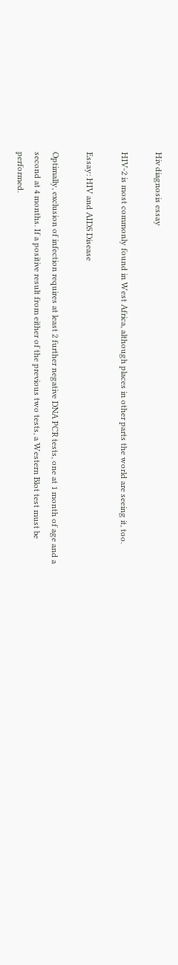Hiv diagnosis essay

HIV-2 is most commonly found in West Africa, although places in other parts the world are seeing it, too.

Essay: HIV and AIDS Disease

Optimally, exclusion of infection requires at least 2 further negative DNA PCR tests, one at 1 month of age and a second at 4 months. If a positive result from either of the previous two tests, a Western Blot test must be performed.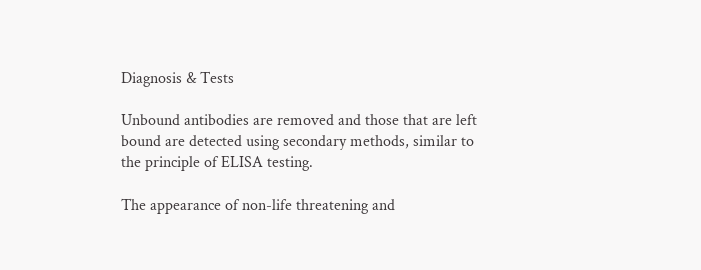Diagnosis & Tests

Unbound antibodies are removed and those that are left bound are detected using secondary methods, similar to the principle of ELISA testing.

The appearance of non-life threatening and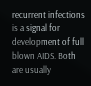recurrent infections is a signal for development of full blown AIDS. Both are usually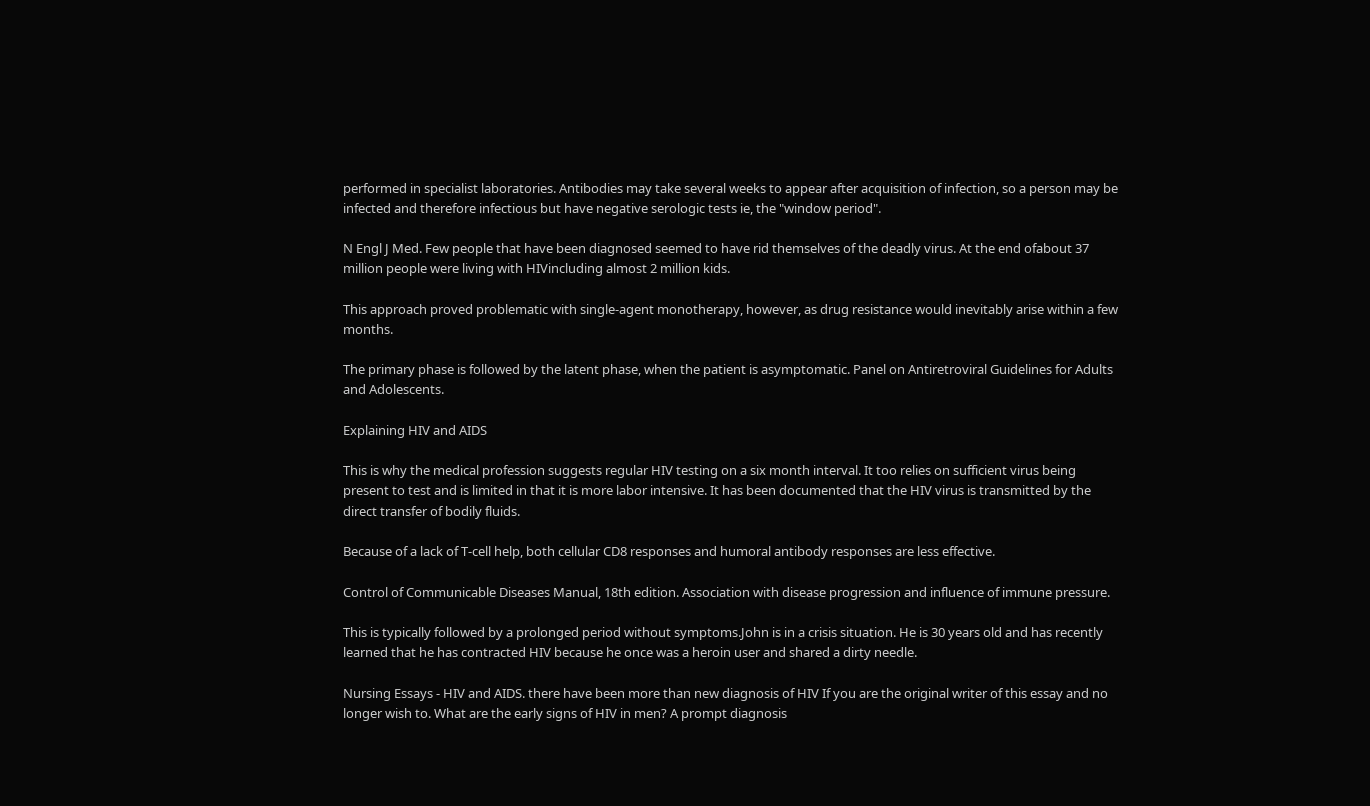performed in specialist laboratories. Antibodies may take several weeks to appear after acquisition of infection, so a person may be infected and therefore infectious but have negative serologic tests ie, the "window period".

N Engl J Med. Few people that have been diagnosed seemed to have rid themselves of the deadly virus. At the end ofabout 37 million people were living with HIVincluding almost 2 million kids.

This approach proved problematic with single-agent monotherapy, however, as drug resistance would inevitably arise within a few months.

The primary phase is followed by the latent phase, when the patient is asymptomatic. Panel on Antiretroviral Guidelines for Adults and Adolescents.

Explaining HIV and AIDS

This is why the medical profession suggests regular HIV testing on a six month interval. It too relies on sufficient virus being present to test and is limited in that it is more labor intensive. It has been documented that the HIV virus is transmitted by the direct transfer of bodily fluids.

Because of a lack of T-cell help, both cellular CD8 responses and humoral antibody responses are less effective.

Control of Communicable Diseases Manual, 18th edition. Association with disease progression and influence of immune pressure.

This is typically followed by a prolonged period without symptoms.John is in a crisis situation. He is 30 years old and has recently learned that he has contracted HIV because he once was a heroin user and shared a dirty needle.

Nursing Essays - HIV and AIDS. there have been more than new diagnosis of HIV If you are the original writer of this essay and no longer wish to. What are the early signs of HIV in men? A prompt diagnosis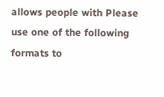allows people with Please use one of the following formats to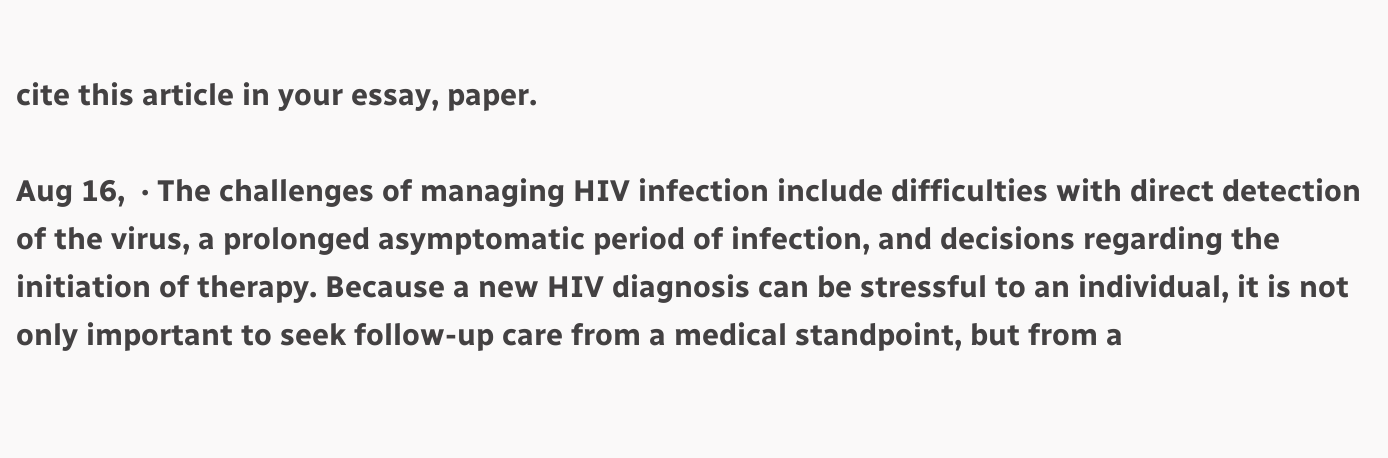cite this article in your essay, paper.

Aug 16,  · The challenges of managing HIV infection include difficulties with direct detection of the virus, a prolonged asymptomatic period of infection, and decisions regarding the initiation of therapy. Because a new HIV diagnosis can be stressful to an individual, it is not only important to seek follow-up care from a medical standpoint, but from a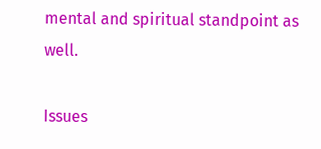mental and spiritual standpoint as well.

Issues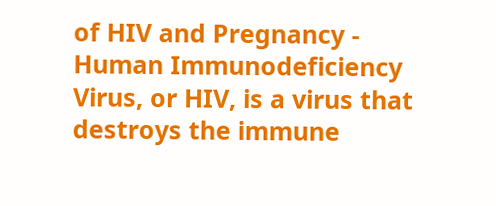of HIV and Pregnancy - Human Immunodeficiency Virus, or HIV, is a virus that destroys the immune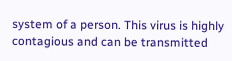system of a person. This virus is highly contagious and can be transmitted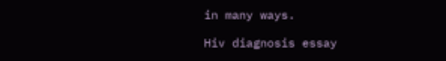in many ways.

Hiv diagnosis essay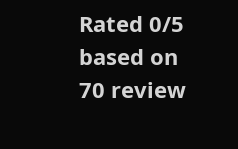Rated 0/5 based on 70 review